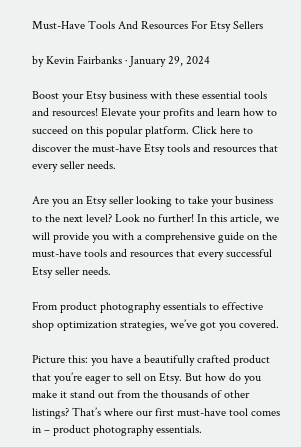Must-Have Tools And Resources For Etsy Sellers

by Kevin Fairbanks · January 29, 2024

Boost your Etsy business with these essential tools and resources! Elevate your profits and learn how to succeed on this popular platform. Click here to discover the must-have Etsy tools and resources that every seller needs.

Are you an Etsy seller looking to take your business to the next level? Look no further! In this article, we will provide you with a comprehensive guide on the must-have tools and resources that every successful Etsy seller needs.

From product photography essentials to effective shop optimization strategies, we’ve got you covered.

Picture this: you have a beautifully crafted product that you’re eager to sell on Etsy. But how do you make it stand out from the thousands of other listings? That’s where our first must-have tool comes in – product photography essentials.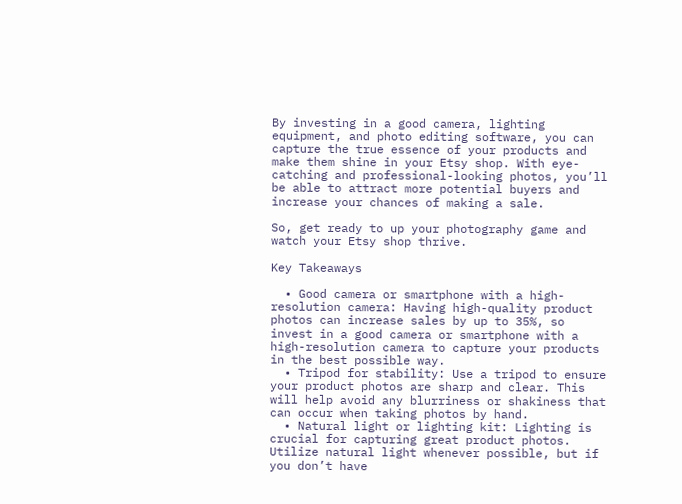By investing in a good camera, lighting equipment, and photo editing software, you can capture the true essence of your products and make them shine in your Etsy shop. With eye-catching and professional-looking photos, you’ll be able to attract more potential buyers and increase your chances of making a sale.

So, get ready to up your photography game and watch your Etsy shop thrive.

Key Takeaways

  • Good camera or smartphone with a high-resolution camera: Having high-quality product photos can increase sales by up to 35%, so invest in a good camera or smartphone with a high-resolution camera to capture your products in the best possible way.
  • Tripod for stability: Use a tripod to ensure your product photos are sharp and clear. This will help avoid any blurriness or shakiness that can occur when taking photos by hand.
  • Natural light or lighting kit: Lighting is crucial for capturing great product photos. Utilize natural light whenever possible, but if you don’t have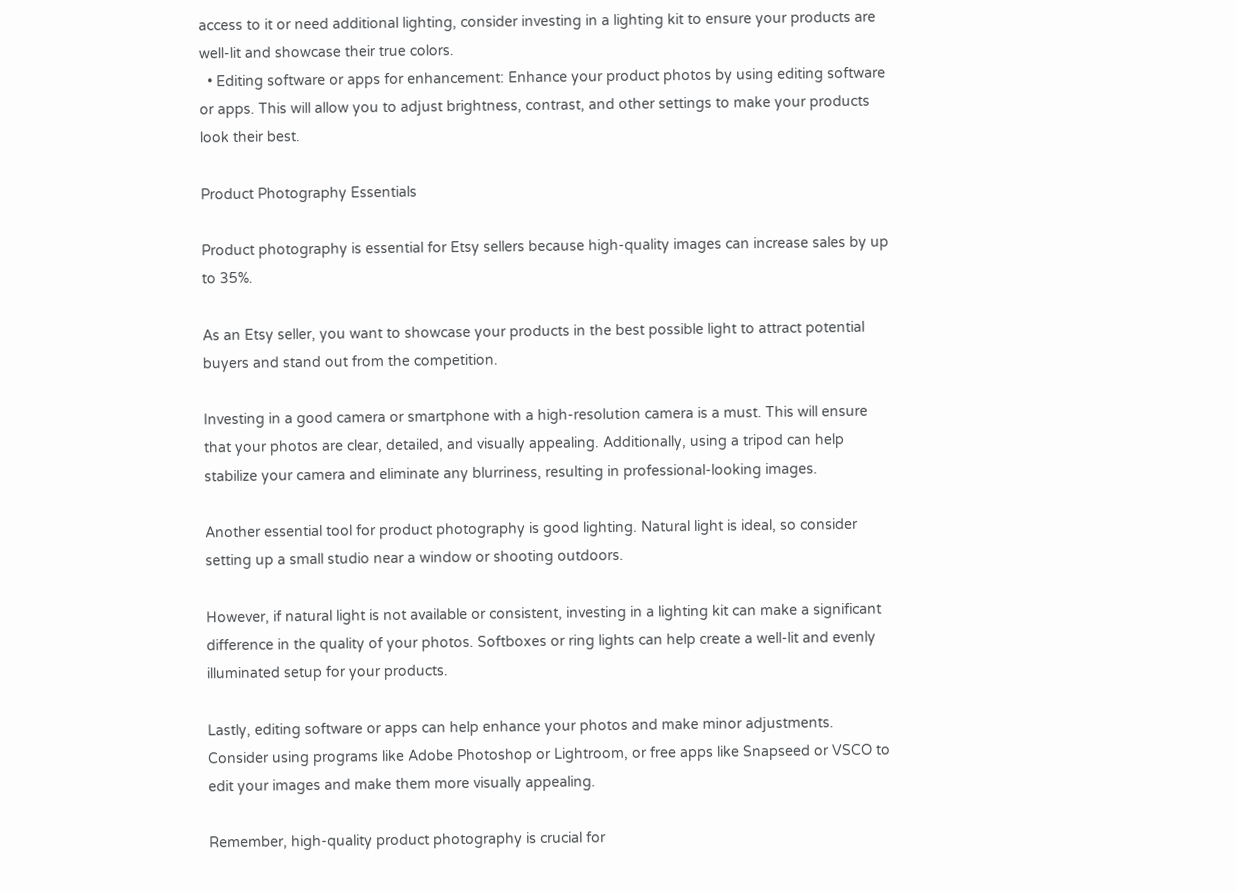access to it or need additional lighting, consider investing in a lighting kit to ensure your products are well-lit and showcase their true colors.
  • Editing software or apps for enhancement: Enhance your product photos by using editing software or apps. This will allow you to adjust brightness, contrast, and other settings to make your products look their best.

Product Photography Essentials

Product photography is essential for Etsy sellers because high-quality images can increase sales by up to 35%.

As an Etsy seller, you want to showcase your products in the best possible light to attract potential buyers and stand out from the competition.

Investing in a good camera or smartphone with a high-resolution camera is a must. This will ensure that your photos are clear, detailed, and visually appealing. Additionally, using a tripod can help stabilize your camera and eliminate any blurriness, resulting in professional-looking images.

Another essential tool for product photography is good lighting. Natural light is ideal, so consider setting up a small studio near a window or shooting outdoors.

However, if natural light is not available or consistent, investing in a lighting kit can make a significant difference in the quality of your photos. Softboxes or ring lights can help create a well-lit and evenly illuminated setup for your products.

Lastly, editing software or apps can help enhance your photos and make minor adjustments. Consider using programs like Adobe Photoshop or Lightroom, or free apps like Snapseed or VSCO to edit your images and make them more visually appealing.

Remember, high-quality product photography is crucial for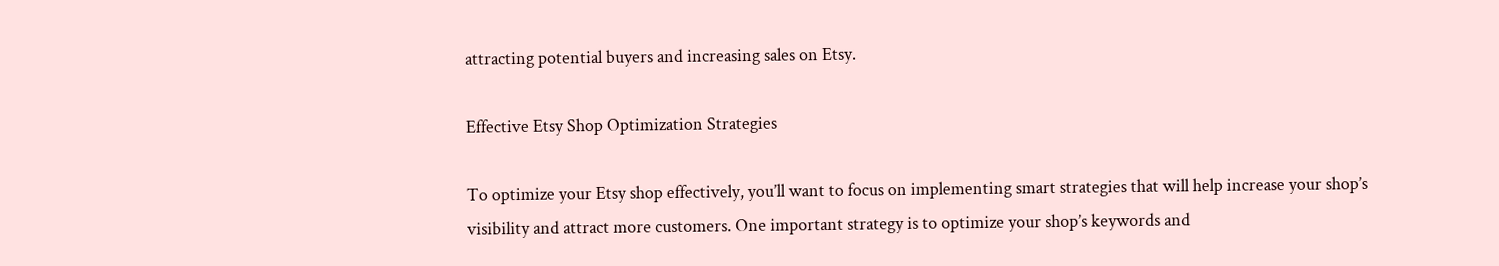attracting potential buyers and increasing sales on Etsy.

Effective Etsy Shop Optimization Strategies

To optimize your Etsy shop effectively, you’ll want to focus on implementing smart strategies that will help increase your shop’s visibility and attract more customers. One important strategy is to optimize your shop’s keywords and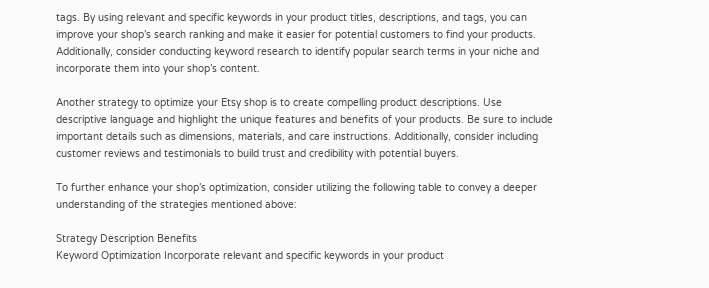tags. By using relevant and specific keywords in your product titles, descriptions, and tags, you can improve your shop’s search ranking and make it easier for potential customers to find your products. Additionally, consider conducting keyword research to identify popular search terms in your niche and incorporate them into your shop’s content.

Another strategy to optimize your Etsy shop is to create compelling product descriptions. Use descriptive language and highlight the unique features and benefits of your products. Be sure to include important details such as dimensions, materials, and care instructions. Additionally, consider including customer reviews and testimonials to build trust and credibility with potential buyers.

To further enhance your shop’s optimization, consider utilizing the following table to convey a deeper understanding of the strategies mentioned above:

Strategy Description Benefits
Keyword Optimization Incorporate relevant and specific keywords in your product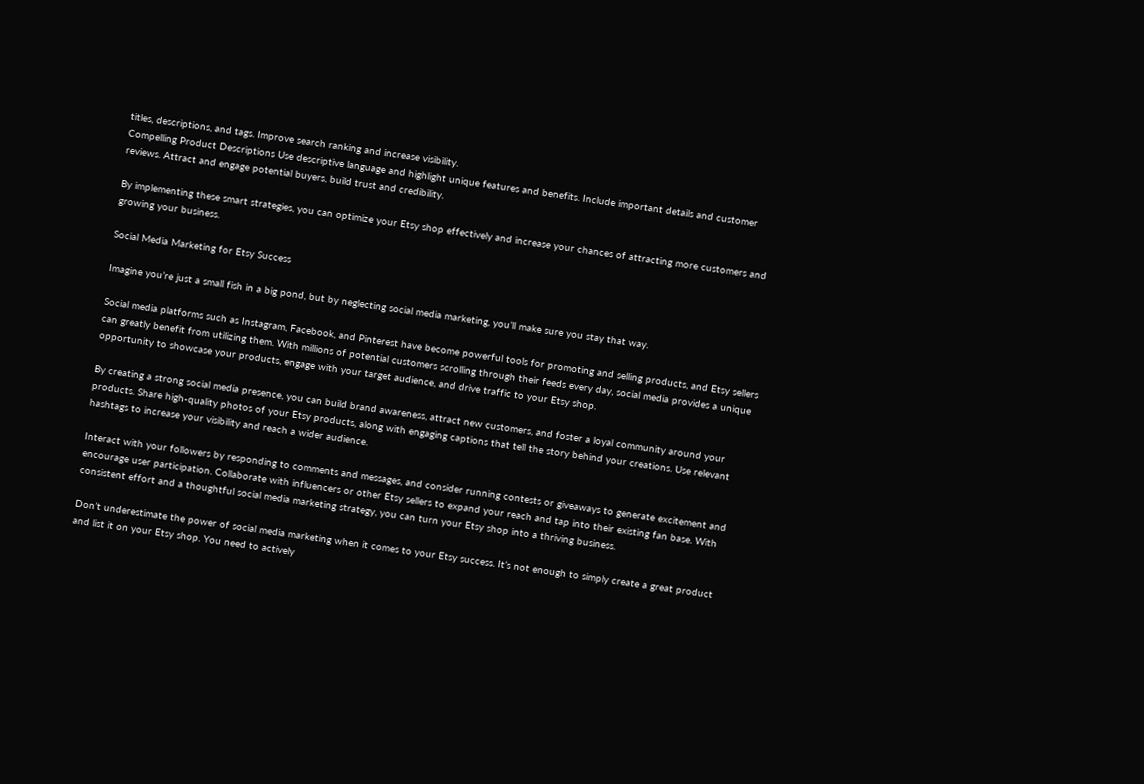titles, descriptions, and tags. Improve search ranking and increase visibility.
Compelling Product Descriptions Use descriptive language and highlight unique features and benefits. Include important details and customer reviews. Attract and engage potential buyers, build trust and credibility.

By implementing these smart strategies, you can optimize your Etsy shop effectively and increase your chances of attracting more customers and growing your business.

Social Media Marketing for Etsy Success

Imagine you’re just a small fish in a big pond, but by neglecting social media marketing, you’ll make sure you stay that way.

Social media platforms such as Instagram, Facebook, and Pinterest have become powerful tools for promoting and selling products, and Etsy sellers can greatly benefit from utilizing them. With millions of potential customers scrolling through their feeds every day, social media provides a unique opportunity to showcase your products, engage with your target audience, and drive traffic to your Etsy shop.

By creating a strong social media presence, you can build brand awareness, attract new customers, and foster a loyal community around your products. Share high-quality photos of your Etsy products, along with engaging captions that tell the story behind your creations. Use relevant hashtags to increase your visibility and reach a wider audience.

Interact with your followers by responding to comments and messages, and consider running contests or giveaways to generate excitement and encourage user participation. Collaborate with influencers or other Etsy sellers to expand your reach and tap into their existing fan base. With consistent effort and a thoughtful social media marketing strategy, you can turn your Etsy shop into a thriving business.

Don’t underestimate the power of social media marketing when it comes to your Etsy success. It’s not enough to simply create a great product and list it on your Etsy shop. You need to actively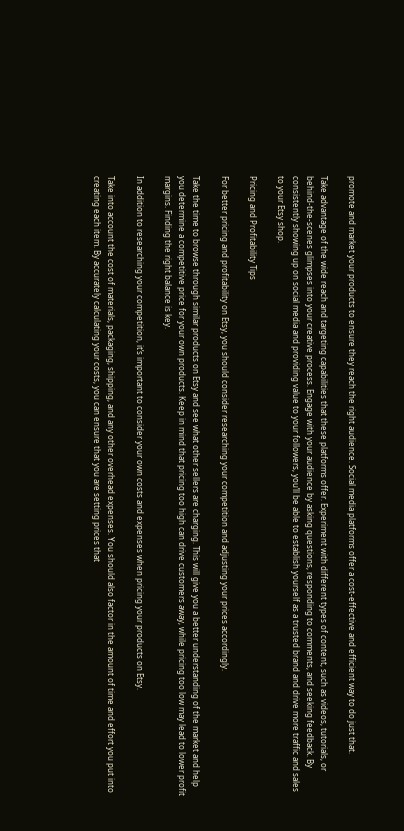promote and market your products to ensure they reach the right audience. Social media platforms offer a cost-effective and efficient way to do just that.

Take advantage of the wide reach and targeting capabilities that these platforms offer. Experiment with different types of content, such as videos, tutorials, or behind-the-scenes glimpses into your creative process. Engage with your audience by asking questions, responding to comments, and seeking feedback. By consistently showing up on social media and providing value to your followers, you’ll be able to establish yourself as a trusted brand and drive more traffic and sales to your Etsy shop.

Pricing and Profitability Tips

For better pricing and profitability on Etsy, you should consider researching your competition and adjusting your prices accordingly.

Take the time to browse through similar products on Etsy and see what other sellers are charging. This will give you a better understanding of the market and help you determine a competitive price for your own products. Keep in mind that pricing too high can drive customers away, while pricing too low may lead to lower profit margins. Finding the right balance is key.

In addition to researching your competition, it’s important to consider your own costs and expenses when pricing your products on Etsy.

Take into account the cost of materials, packaging, shipping, and any other overhead expenses. You should also factor in the amount of time and effort you put into creating each item. By accurately calculating your costs, you can ensure that you are setting prices that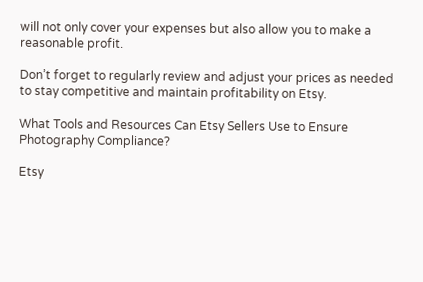will not only cover your expenses but also allow you to make a reasonable profit.

Don’t forget to regularly review and adjust your prices as needed to stay competitive and maintain profitability on Etsy.

What Tools and Resources Can Etsy Sellers Use to Ensure Photography Compliance?

Etsy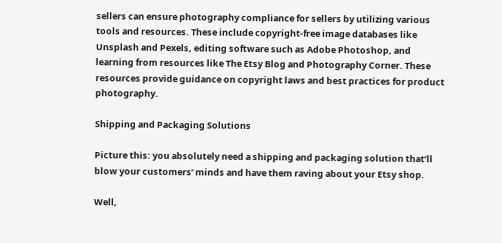sellers can ensure photography compliance for sellers by utilizing various tools and resources. These include copyright-free image databases like Unsplash and Pexels, editing software such as Adobe Photoshop, and learning from resources like The Etsy Blog and Photography Corner. These resources provide guidance on copyright laws and best practices for product photography.

Shipping and Packaging Solutions

Picture this: you absolutely need a shipping and packaging solution that’ll blow your customers’ minds and have them raving about your Etsy shop.

Well,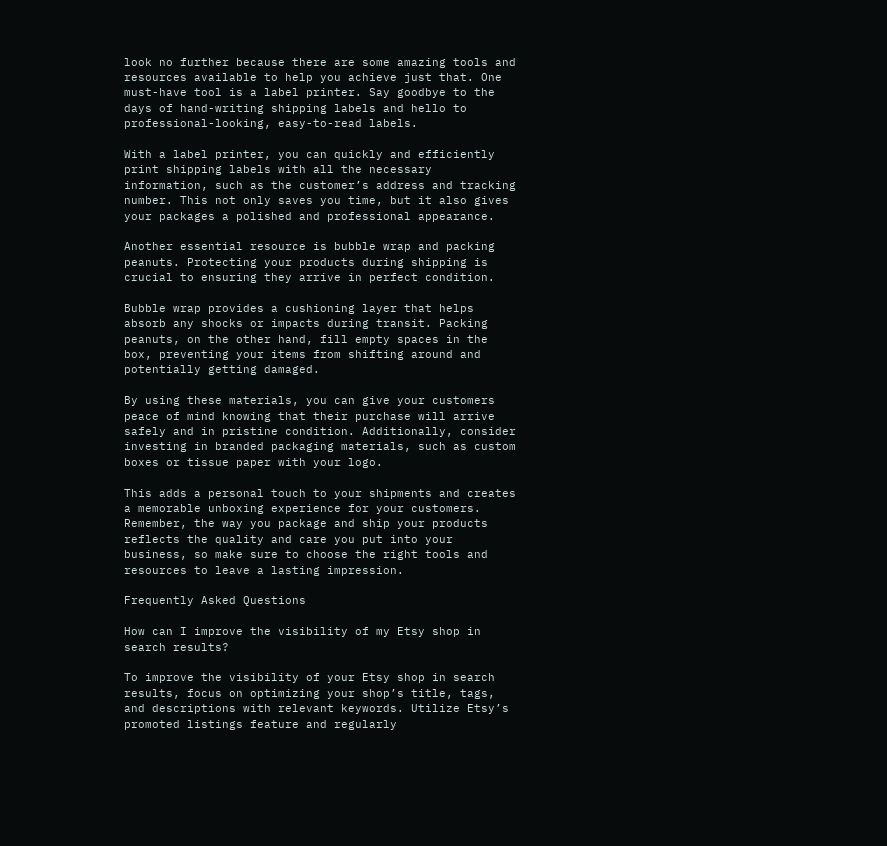look no further because there are some amazing tools and resources available to help you achieve just that. One must-have tool is a label printer. Say goodbye to the days of hand-writing shipping labels and hello to professional-looking, easy-to-read labels.

With a label printer, you can quickly and efficiently print shipping labels with all the necessary information, such as the customer’s address and tracking number. This not only saves you time, but it also gives your packages a polished and professional appearance.

Another essential resource is bubble wrap and packing peanuts. Protecting your products during shipping is crucial to ensuring they arrive in perfect condition.

Bubble wrap provides a cushioning layer that helps absorb any shocks or impacts during transit. Packing peanuts, on the other hand, fill empty spaces in the box, preventing your items from shifting around and potentially getting damaged.

By using these materials, you can give your customers peace of mind knowing that their purchase will arrive safely and in pristine condition. Additionally, consider investing in branded packaging materials, such as custom boxes or tissue paper with your logo.

This adds a personal touch to your shipments and creates a memorable unboxing experience for your customers. Remember, the way you package and ship your products reflects the quality and care you put into your business, so make sure to choose the right tools and resources to leave a lasting impression.

Frequently Asked Questions

How can I improve the visibility of my Etsy shop in search results?

To improve the visibility of your Etsy shop in search results, focus on optimizing your shop’s title, tags, and descriptions with relevant keywords. Utilize Etsy’s promoted listings feature and regularly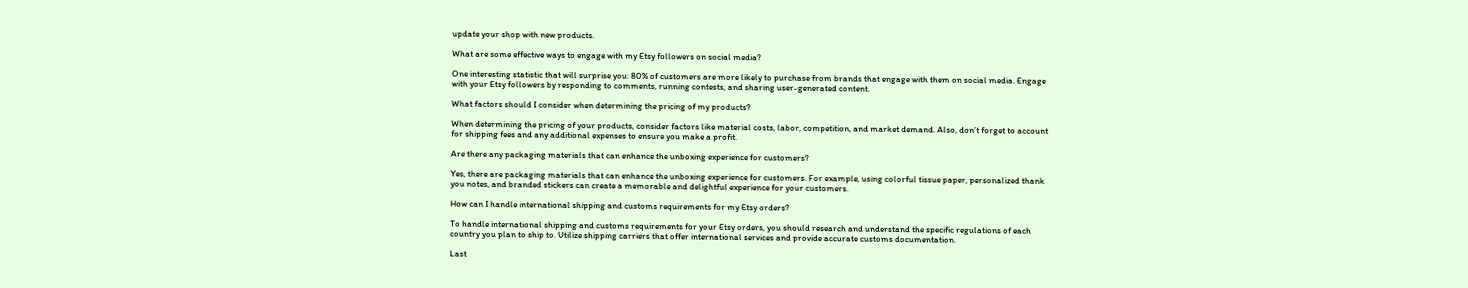update your shop with new products.

What are some effective ways to engage with my Etsy followers on social media?

One interesting statistic that will surprise you: 80% of customers are more likely to purchase from brands that engage with them on social media. Engage with your Etsy followers by responding to comments, running contests, and sharing user-generated content.

What factors should I consider when determining the pricing of my products?

When determining the pricing of your products, consider factors like material costs, labor, competition, and market demand. Also, don’t forget to account for shipping fees and any additional expenses to ensure you make a profit.

Are there any packaging materials that can enhance the unboxing experience for customers?

Yes, there are packaging materials that can enhance the unboxing experience for customers. For example, using colorful tissue paper, personalized thank you notes, and branded stickers can create a memorable and delightful experience for your customers.

How can I handle international shipping and customs requirements for my Etsy orders?

To handle international shipping and customs requirements for your Etsy orders, you should research and understand the specific regulations of each country you plan to ship to. Utilize shipping carriers that offer international services and provide accurate customs documentation.

Last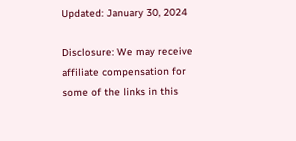Updated: January 30, 2024

Disclosure: We may receive affiliate compensation for some of the links in this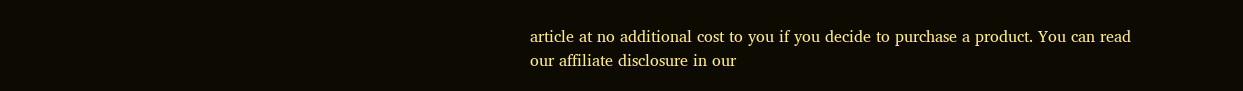article at no additional cost to you if you decide to purchase a product. You can read our affiliate disclosure in our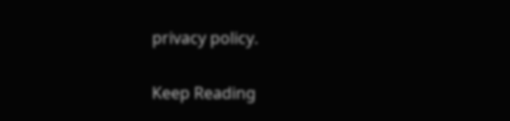privacy policy.

Keep Reading